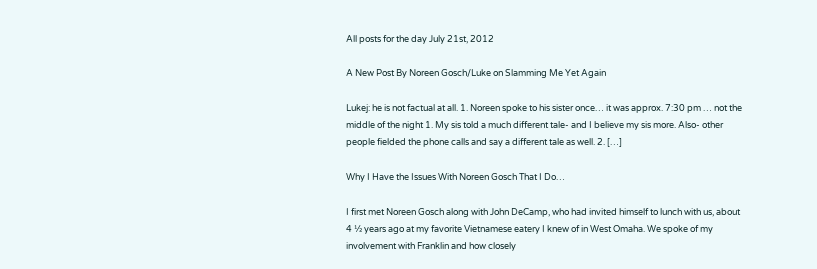All posts for the day July 21st, 2012

A New Post By Noreen Gosch/Luke on Slamming Me Yet Again

Lukej: he is not factual at all. 1. Noreen spoke to his sister once… it was approx. 7:30 pm … not the middle of the night 1. My sis told a much different tale- and I believe my sis more. Also- other people fielded the phone calls and say a different tale as well. 2. […]

Why I Have the Issues With Noreen Gosch That I Do…

I first met Noreen Gosch along with John DeCamp, who had invited himself to lunch with us, about 4 ½ years ago at my favorite Vietnamese eatery I knew of in West Omaha. We spoke of my involvement with Franklin and how closely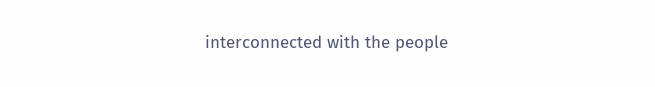interconnected with the people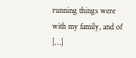running things were with my family, and of […]